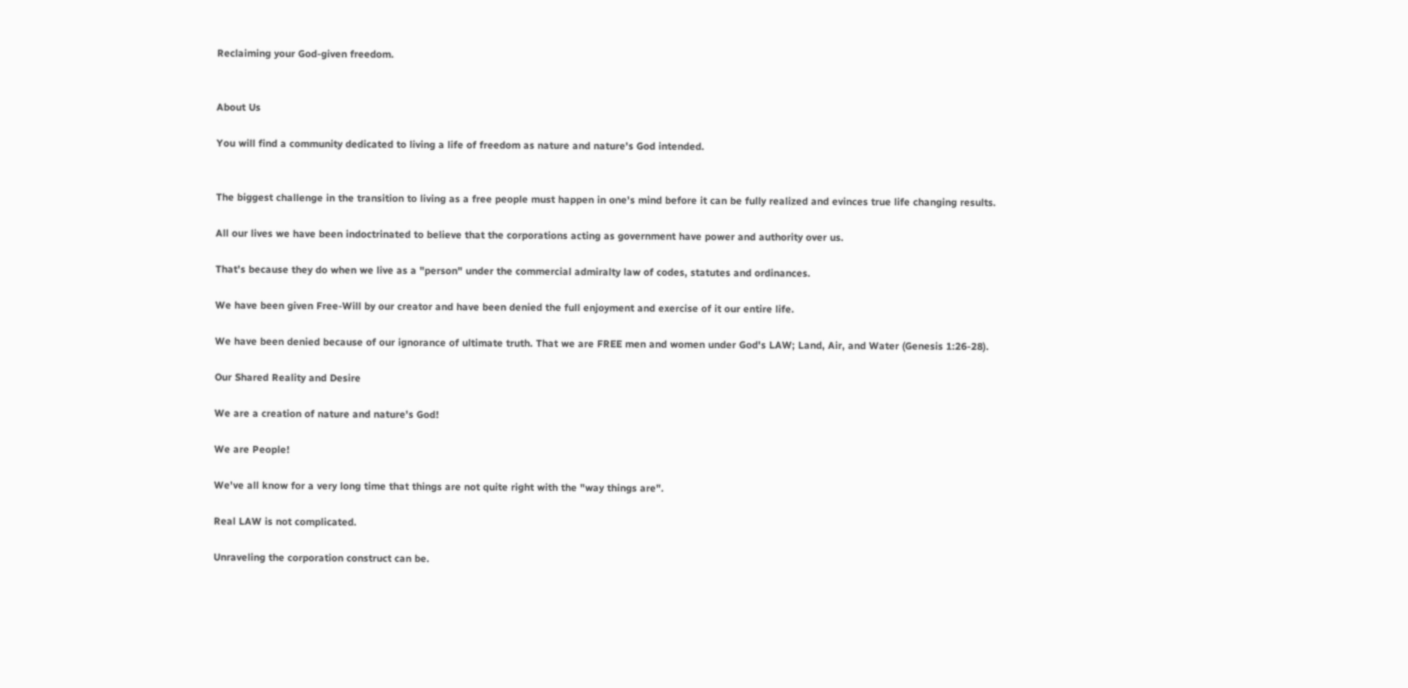Reclaiming your God-given freedom.


About Us

You will find a community dedicated to living a life of freedom as nature and nature's God intended.


The biggest challenge in the transition to living as a free people must happen in one's mind before it can be fully realized and evinces true life changing results.

All our lives we have been indoctrinated to believe that the corporations acting as government have power and authority over us.

That's because they do when we live as a "person" under the commercial admiralty law of codes, statutes and ordinances.

We have been given Free-Will by our creator and have been denied the full enjoyment and exercise of it our entire life.

We have been denied because of our ignorance of ultimate truth. That we are FREE men and women under God's LAW; Land, Air, and Water (Genesis 1:26-28).

Our Shared Reality and Desire

We are a creation of nature and nature's God!

We are People!

We've all know for a very long time that things are not quite right with the "way things are".

Real LAW is not complicated.

Unraveling the corporation construct can be.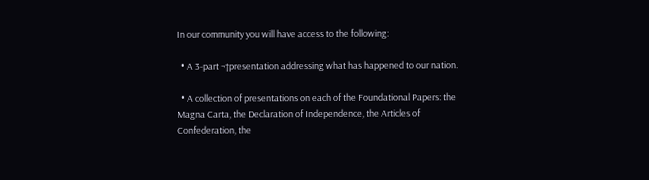In our community you will have access to the following:

  • A 3-part ¬†presentation addressing what has happened to our nation.

  • A collection of presentations on each of the Foundational Papers: the Magna Carta, the Declaration of Independence, the Articles of Confederation, the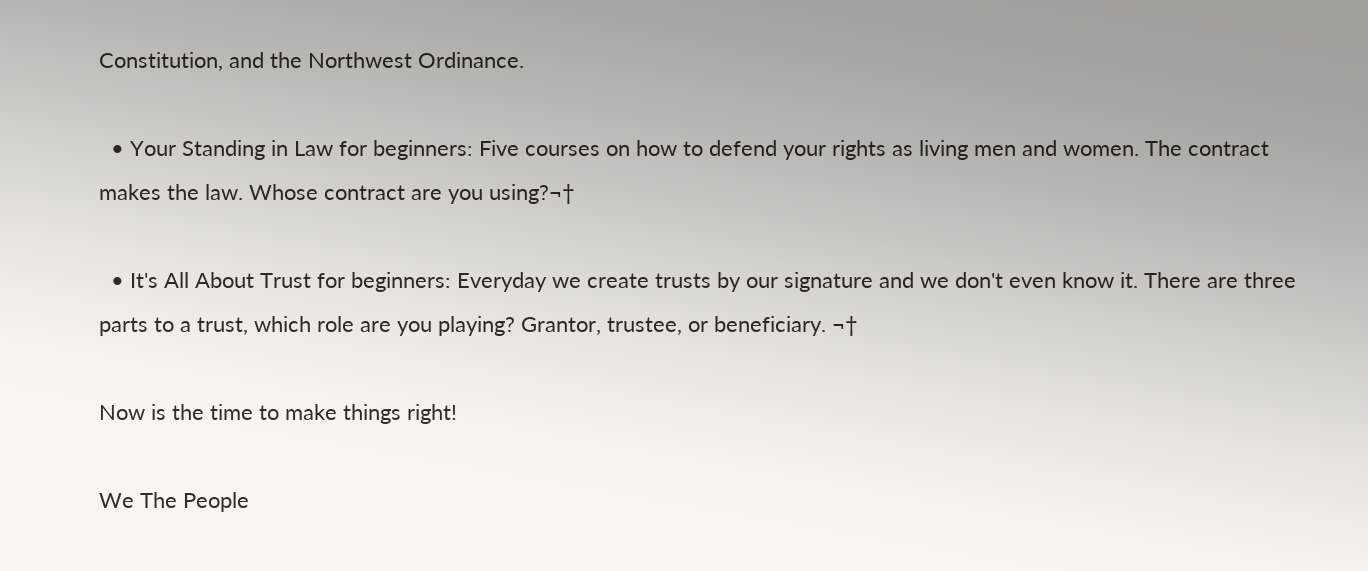Constitution, and the Northwest Ordinance.

  • Your Standing in Law for beginners: Five courses on how to defend your rights as living men and women. The contract makes the law. Whose contract are you using?¬†

  • It's All About Trust for beginners: Everyday we create trusts by our signature and we don't even know it. There are three parts to a trust, which role are you playing? Grantor, trustee, or beneficiary. ¬†

Now is the time to make things right!

We The People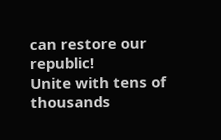can restore our republic!
Unite with tens of thousands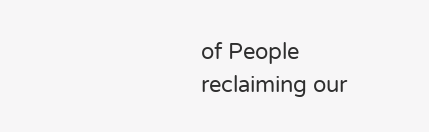of People reclaiming our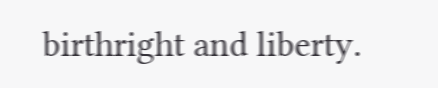birthright and liberty.